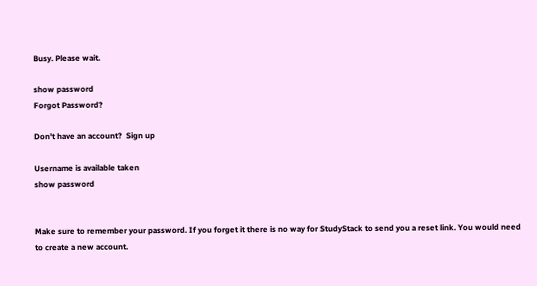Busy. Please wait.

show password
Forgot Password?

Don't have an account?  Sign up

Username is available taken
show password


Make sure to remember your password. If you forget it there is no way for StudyStack to send you a reset link. You would need to create a new account.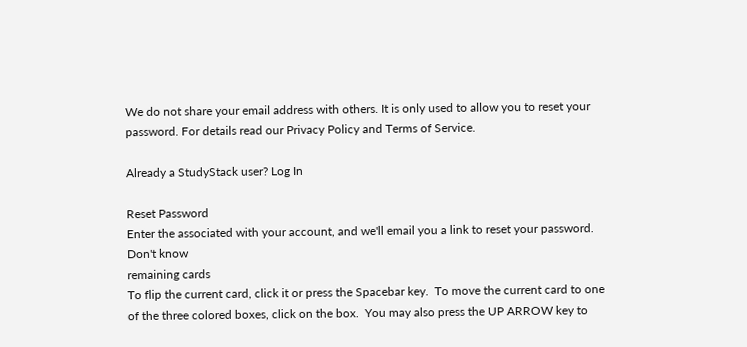We do not share your email address with others. It is only used to allow you to reset your password. For details read our Privacy Policy and Terms of Service.

Already a StudyStack user? Log In

Reset Password
Enter the associated with your account, and we'll email you a link to reset your password.
Don't know
remaining cards
To flip the current card, click it or press the Spacebar key.  To move the current card to one of the three colored boxes, click on the box.  You may also press the UP ARROW key to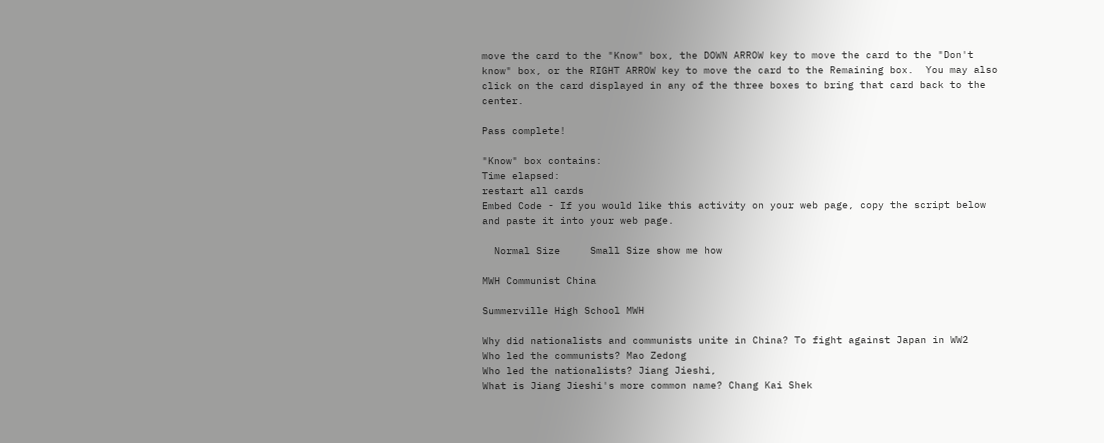move the card to the "Know" box, the DOWN ARROW key to move the card to the "Don't know" box, or the RIGHT ARROW key to move the card to the Remaining box.  You may also click on the card displayed in any of the three boxes to bring that card back to the center.

Pass complete!

"Know" box contains:
Time elapsed:
restart all cards
Embed Code - If you would like this activity on your web page, copy the script below and paste it into your web page.

  Normal Size     Small Size show me how

MWH Communist China

Summerville High School MWH

Why did nationalists and communists unite in China? To fight against Japan in WW2
Who led the communists? Mao Zedong
Who led the nationalists? Jiang Jieshi,
What is Jiang Jieshi's more common name? Chang Kai Shek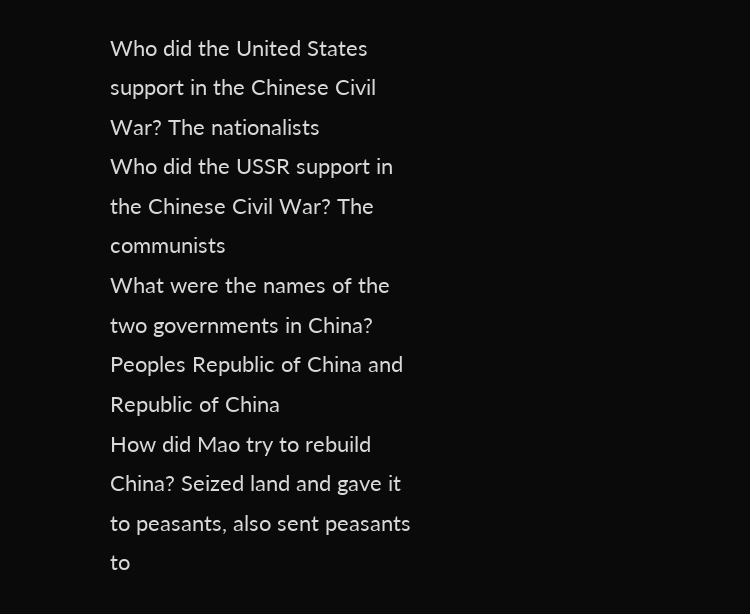Who did the United States support in the Chinese Civil War? The nationalists
Who did the USSR support in the Chinese Civil War? The communists
What were the names of the two governments in China? Peoples Republic of China and Republic of China
How did Mao try to rebuild China? Seized land and gave it to peasants, also sent peasants to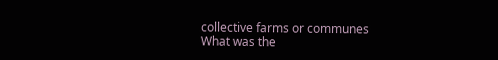collective farms or communes
What was the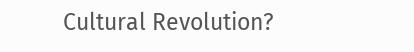Cultural Revolution?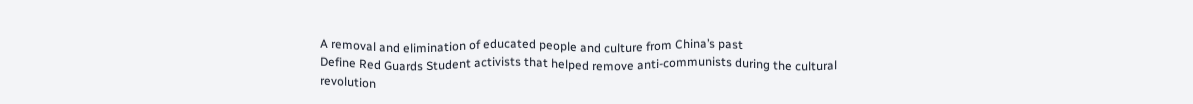A removal and elimination of educated people and culture from China’s past
Define Red Guards Student activists that helped remove anti-communists during the cultural revolution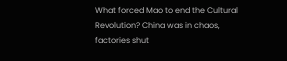What forced Mao to end the Cultural Revolution? China was in chaos, factories shut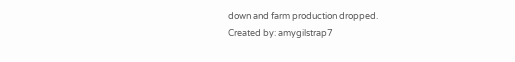down and farm production dropped.
Created by: amygilstrap7